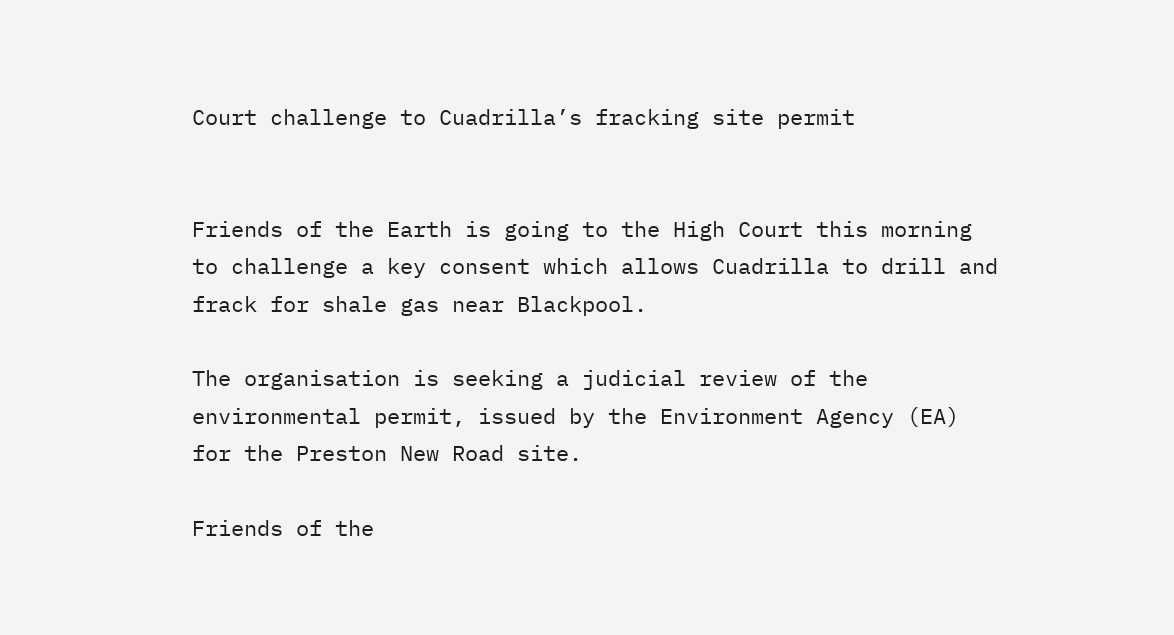Court challenge to Cuadrilla’s fracking site permit


Friends of the Earth is going to the High Court this morning to challenge a key consent which allows Cuadrilla to drill and frack for shale gas near Blackpool.

The organisation is seeking a judicial review of the environmental permit, issued by the Environment Agency (EA) for the Preston New Road site.

Friends of the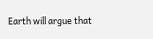Earth will argue that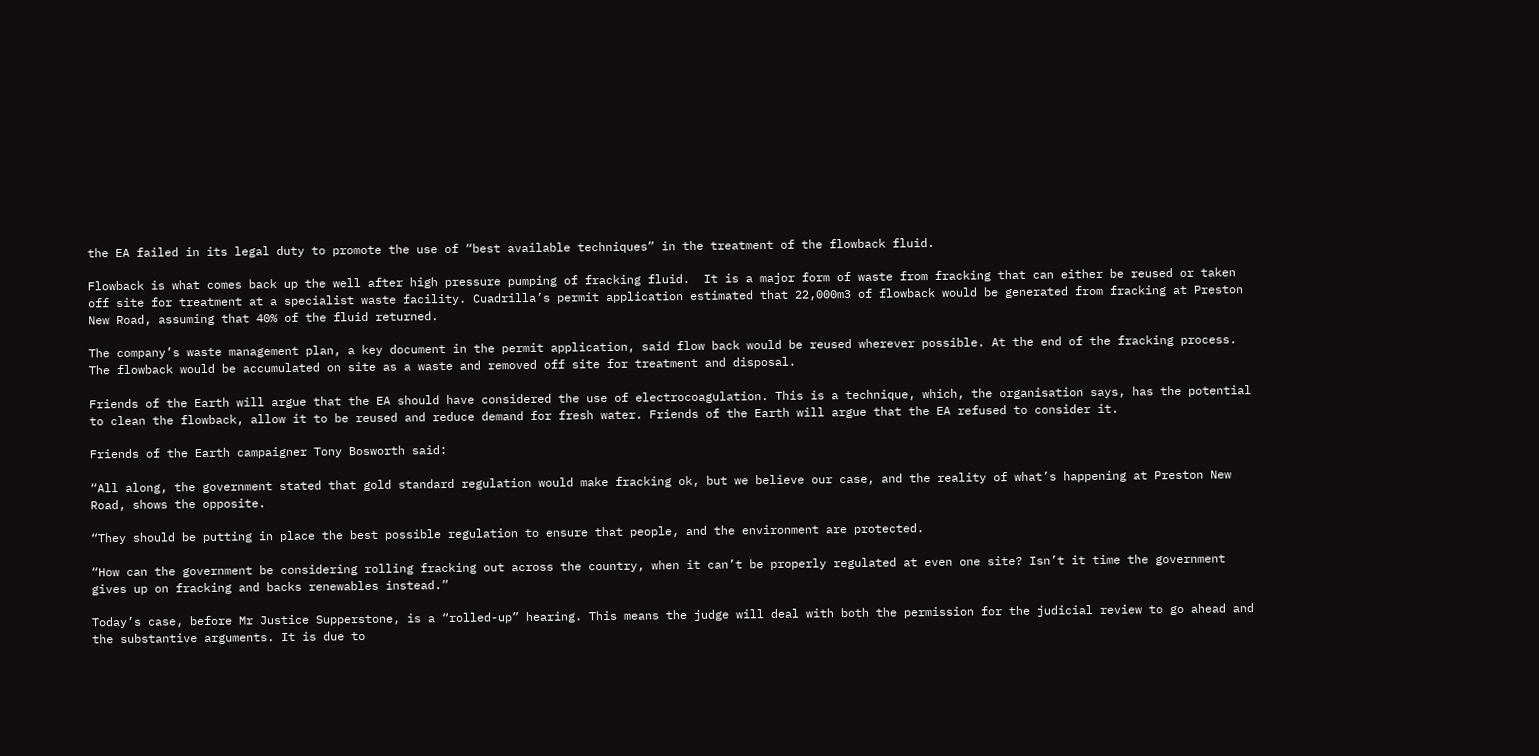the EA failed in its legal duty to promote the use of “best available techniques” in the treatment of the flowback fluid.

Flowback is what comes back up the well after high pressure pumping of fracking fluid.  It is a major form of waste from fracking that can either be reused or taken off site for treatment at a specialist waste facility. Cuadrilla’s permit application estimated that 22,000m3 of flowback would be generated from fracking at Preston New Road, assuming that 40% of the fluid returned.

The company’s waste management plan, a key document in the permit application, said flow back would be reused wherever possible. At the end of the fracking process. The flowback would be accumulated on site as a waste and removed off site for treatment and disposal.

Friends of the Earth will argue that the EA should have considered the use of electrocoagulation. This is a technique, which, the organisation says, has the potential to clean the flowback, allow it to be reused and reduce demand for fresh water. Friends of the Earth will argue that the EA refused to consider it.

Friends of the Earth campaigner Tony Bosworth said:

“All along, the government stated that gold standard regulation would make fracking ok, but we believe our case, and the reality of what’s happening at Preston New Road, shows the opposite.

“They should be putting in place the best possible regulation to ensure that people, and the environment are protected.

“How can the government be considering rolling fracking out across the country, when it can’t be properly regulated at even one site? Isn’t it time the government gives up on fracking and backs renewables instead.”

Today’s case, before Mr Justice Supperstone, is a “rolled-up” hearing. This means the judge will deal with both the permission for the judicial review to go ahead and the substantive arguments. It is due to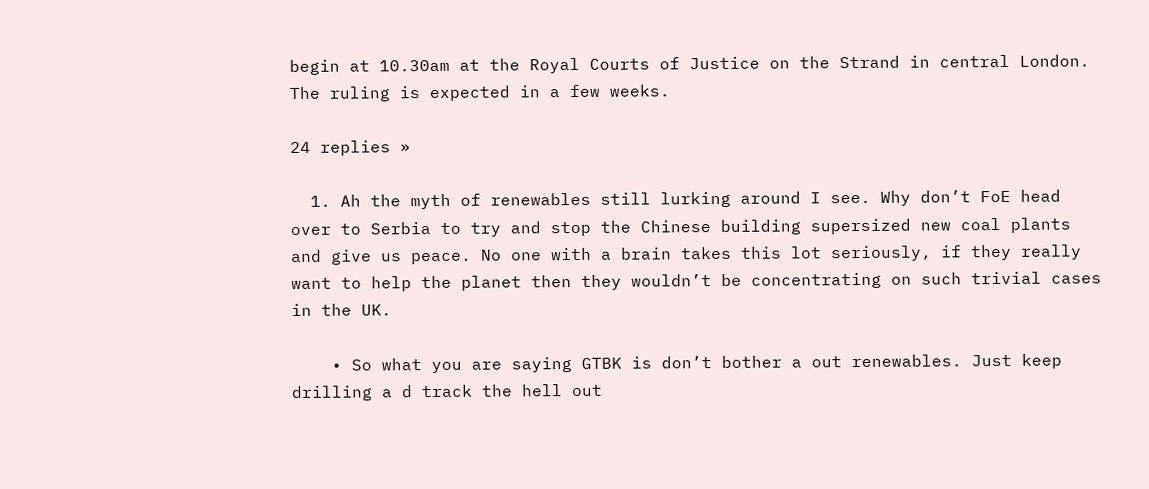begin at 10.30am at the Royal Courts of Justice on the Strand in central London. The ruling is expected in a few weeks.

24 replies »

  1. Ah the myth of renewables still lurking around I see. Why don’t FoE head over to Serbia to try and stop the Chinese building supersized new coal plants and give us peace. No one with a brain takes this lot seriously, if they really want to help the planet then they wouldn’t be concentrating on such trivial cases in the UK.

    • So what you are saying GTBK is don’t bother a out renewables. Just keep drilling a d track the hell out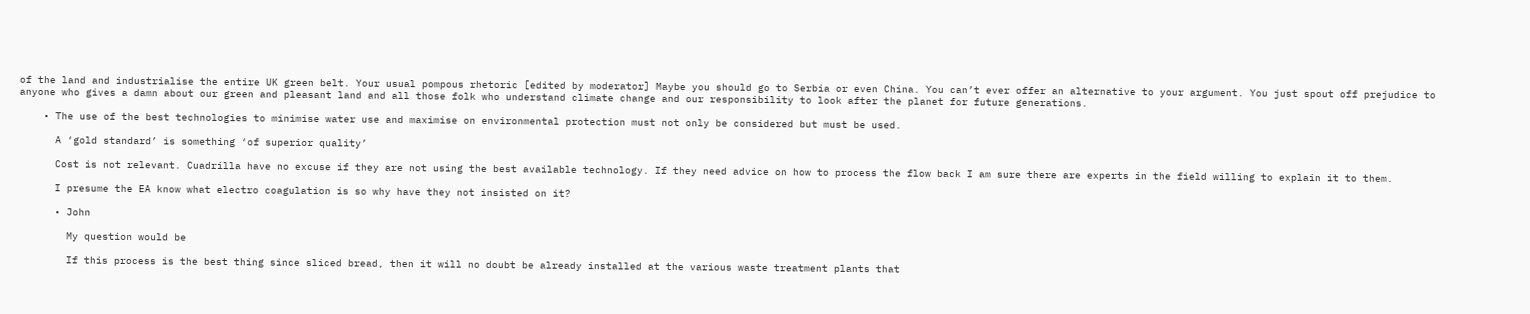of the land and industrialise the entire UK green belt. Your usual pompous rhetoric [edited by moderator] Maybe you should go to Serbia or even China. You can’t ever offer an alternative to your argument. You just spout off prejudice to anyone who gives a damn about our green and pleasant land and all those folk who understand climate change and our responsibility to look after the planet for future generations.

    • The use of the best technologies to minimise water use and maximise on environmental protection must not only be considered but must be used.

      A ‘gold standard’ is something ‘of superior quality’

      Cost is not relevant. Cuadrilla have no excuse if they are not using the best available technology. If they need advice on how to process the flow back I am sure there are experts in the field willing to explain it to them.

      I presume the EA know what electro coagulation is so why have they not insisted on it?

      • John

        My question would be

        If this process is the best thing since sliced bread, then it will no doubt be already installed at the various waste treatment plants that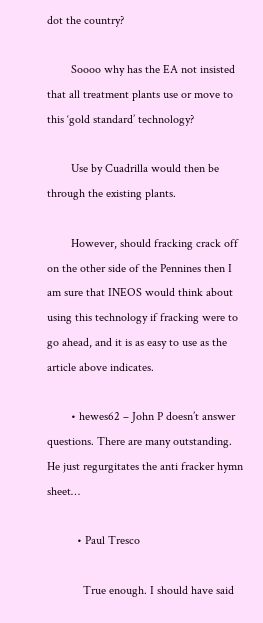dot the country?

        Soooo why has the EA not insisted that all treatment plants use or move to this ‘gold standard’ technology?

        Use by Cuadrilla would then be through the existing plants.

        However, should fracking crack off on the other side of the Pennines then I am sure that INEOS would think about using this technology if fracking were to go ahead, and it is as easy to use as the article above indicates.

        • hewes62 – John P doesn’t answer questions. There are many outstanding. He just regurgitates the anti fracker hymn sheet…

          • Paul Tresco

            True enough. I should have said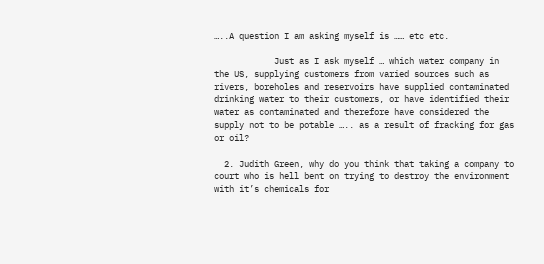…..A question I am asking myself is …… etc etc.

            Just as I ask myself … which water company in the US, supplying customers from varied sources such as rivers, boreholes and reservoirs have supplied contaminated drinking water to their customers, or have identified their water as contaminated and therefore have considered the supply not to be potable ….. as a result of fracking for gas or oil?

  2. Judith Green, why do you think that taking a company to court who is hell bent on trying to destroy the environment with it’s chemicals for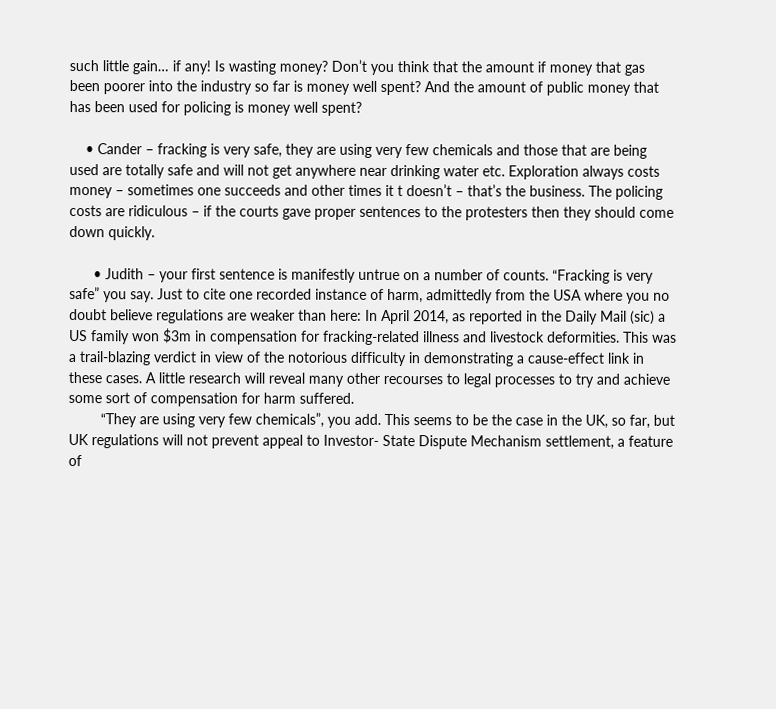such little gain… if any! Is wasting money? Don’t you think that the amount if money that gas been poorer into the industry so far is money well spent? And the amount of public money that has been used for policing is money well spent?

    • Cander – fracking is very safe, they are using very few chemicals and those that are being used are totally safe and will not get anywhere near drinking water etc. Exploration always costs money – sometimes one succeeds and other times it t doesn’t – that’s the business. The policing costs are ridiculous – if the courts gave proper sentences to the protesters then they should come down quickly.

      • Judith – your first sentence is manifestly untrue on a number of counts. “Fracking is very safe” you say. Just to cite one recorded instance of harm, admittedly from the USA where you no doubt believe regulations are weaker than here: In April 2014, as reported in the Daily Mail (sic) a US family won $3m in compensation for fracking-related illness and livestock deformities. This was a trail-blazing verdict in view of the notorious difficulty in demonstrating a cause-effect link in these cases. A little research will reveal many other recourses to legal processes to try and achieve some sort of compensation for harm suffered.
        “They are using very few chemicals”, you add. This seems to be the case in the UK, so far, but UK regulations will not prevent appeal to Investor- State Dispute Mechanism settlement, a feature of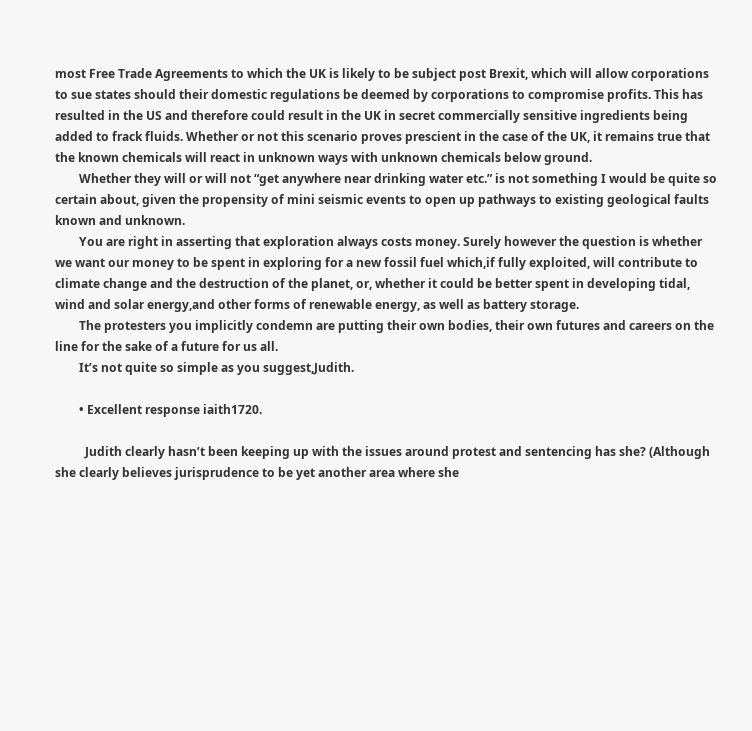most Free Trade Agreements to which the UK is likely to be subject post Brexit, which will allow corporations to sue states should their domestic regulations be deemed by corporations to compromise profits. This has resulted in the US and therefore could result in the UK in secret commercially sensitive ingredients being added to frack fluids. Whether or not this scenario proves prescient in the case of the UK, it remains true that the known chemicals will react in unknown ways with unknown chemicals below ground.
        Whether they will or will not “get anywhere near drinking water etc.” is not something I would be quite so certain about, given the propensity of mini seismic events to open up pathways to existing geological faults known and unknown.
        You are right in asserting that exploration always costs money. Surely however the question is whether we want our money to be spent in exploring for a new fossil fuel which,if fully exploited, will contribute to climate change and the destruction of the planet, or, whether it could be better spent in developing tidal, wind and solar energy,and other forms of renewable energy, as well as battery storage.
        The protesters you implicitly condemn are putting their own bodies, their own futures and careers on the line for the sake of a future for us all.
        It’s not quite so simple as you suggest,Judith.

        • Excellent response iaith1720.

          Judith clearly hasn’t been keeping up with the issues around protest and sentencing has she? (Although she clearly believes jurisprudence to be yet another area where she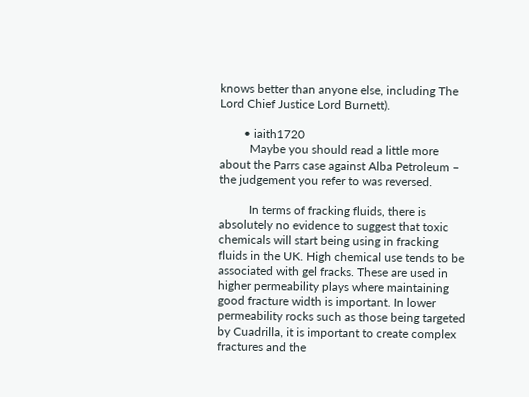knows better than anyone else, including The Lord Chief Justice Lord Burnett).

        • iaith1720
          Maybe you should read a little more about the Parrs case against Alba Petroleum – the judgement you refer to was reversed.

          In terms of fracking fluids, there is absolutely no evidence to suggest that toxic chemicals will start being using in fracking fluids in the UK. High chemical use tends to be associated with gel fracks. These are used in higher permeability plays where maintaining good fracture width is important. In lower permeability rocks such as those being targeted by Cuadrilla, it is important to create complex fractures and the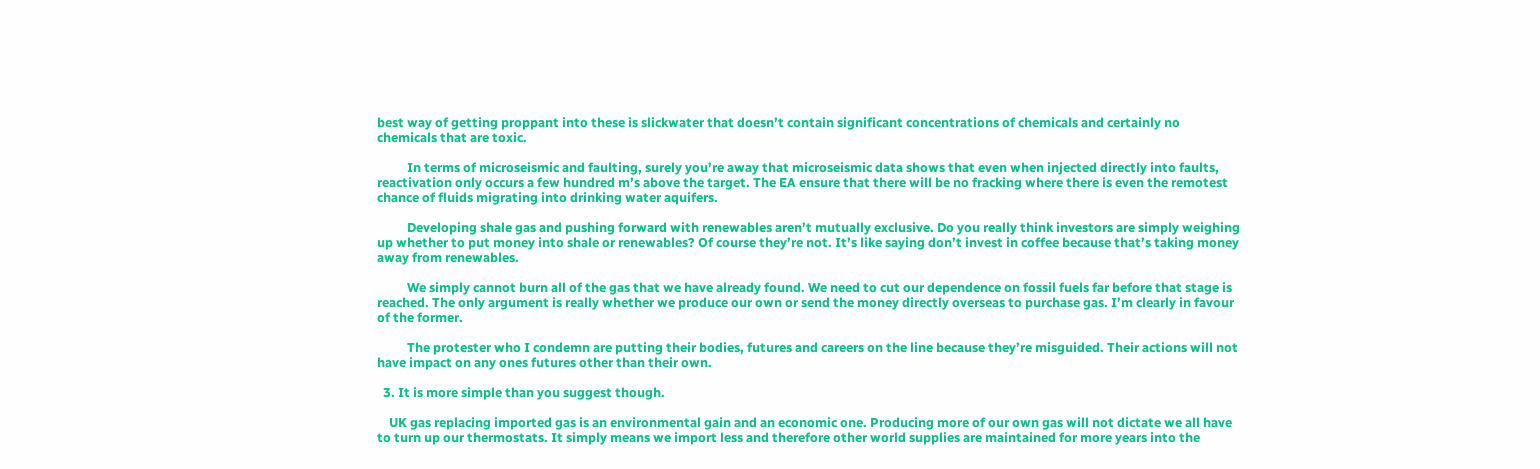best way of getting proppant into these is slickwater that doesn’t contain significant concentrations of chemicals and certainly no chemicals that are toxic.

          In terms of microseismic and faulting, surely you’re away that microseismic data shows that even when injected directly into faults, reactivation only occurs a few hundred m’s above the target. The EA ensure that there will be no fracking where there is even the remotest chance of fluids migrating into drinking water aquifers.

          Developing shale gas and pushing forward with renewables aren’t mutually exclusive. Do you really think investors are simply weighing up whether to put money into shale or renewables? Of course they’re not. It’s like saying don’t invest in coffee because that’s taking money away from renewables.

          We simply cannot burn all of the gas that we have already found. We need to cut our dependence on fossil fuels far before that stage is reached. The only argument is really whether we produce our own or send the money directly overseas to purchase gas. I’m clearly in favour of the former.

          The protester who I condemn are putting their bodies, futures and careers on the line because they’re misguided. Their actions will not have impact on any ones futures other than their own.

  3. It is more simple than you suggest though.

    UK gas replacing imported gas is an environmental gain and an economic one. Producing more of our own gas will not dictate we all have to turn up our thermostats. It simply means we import less and therefore other world supplies are maintained for more years into the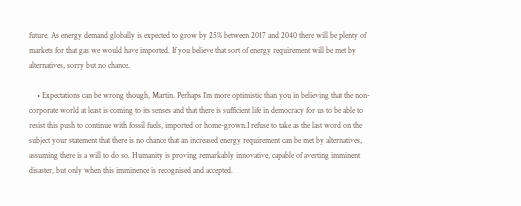future. As energy demand globally is expected to grow by 25% between 2017 and 2040 there will be plenty of markets for that gas we would have imported. If you believe that sort of energy requirement will be met by alternatives, sorry but no chance.

    • Expectations can be wrong though, Martin. Perhaps I’m more optimistic than you in believing that the non-corporate world at least is coming to its senses and that there is sufficient life in democracy for us to be able to resist this push to continue with fossil fuels, imported or home-grown.I refuse to take as the last word on the subject your statement that there is no chance that an increased energy requirement can be met by alternatives, assuming there is a will to do so. Humanity is proving remarkably innovative, capable of averting imminent disaster, but only when this imminence is recognised and accepted.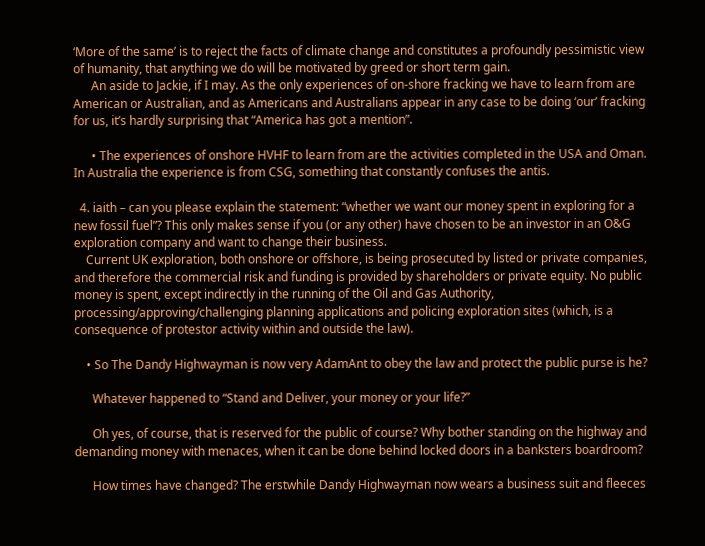‘More of the same’ is to reject the facts of climate change and constitutes a profoundly pessimistic view of humanity, that anything we do will be motivated by greed or short term gain.
      An aside to Jackie, if I may. As the only experiences of on-shore fracking we have to learn from are American or Australian, and as Americans and Australians appear in any case to be doing ‘our’ fracking for us, it’s hardly surprising that “America has got a mention”.

      • The experiences of onshore HVHF to learn from are the activities completed in the USA and Oman. In Australia the experience is from CSG, something that constantly confuses the antis.

  4. iaith – can you please explain the statement: “whether we want our money spent in exploring for a new fossil fuel”? This only makes sense if you (or any other) have chosen to be an investor in an O&G exploration company and want to change their business.
    Current UK exploration, both onshore or offshore, is being prosecuted by listed or private companies, and therefore the commercial risk and funding is provided by shareholders or private equity. No public money is spent, except indirectly in the running of the Oil and Gas Authority, processing/approving/challenging planning applications and policing exploration sites (which, is a consequence of protestor activity within and outside the law).

    • So The Dandy Highwayman is now very AdamAnt to obey the law and protect the public purse is he?

      Whatever happened to “Stand and Deliver, your money or your life?”

      Oh yes, of course, that is reserved for the public of course? Why bother standing on the highway and demanding money with menaces, when it can be done behind locked doors in a banksters boardroom?

      How times have changed? The erstwhile Dandy Highwayman now wears a business suit and fleeces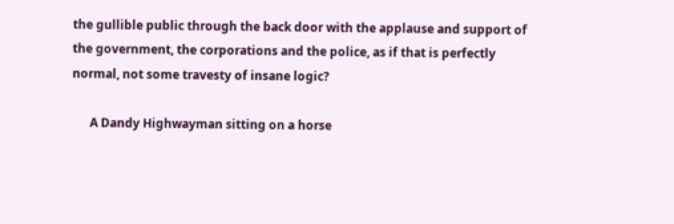the gullible public through the back door with the applause and support of the government, the corporations and the police, as if that is perfectly normal, not some travesty of insane logic?

      A Dandy Highwayman sitting on a horse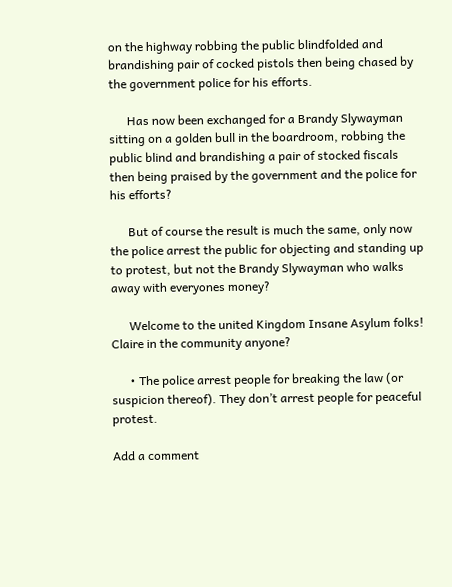on the highway robbing the public blindfolded and brandishing pair of cocked pistols then being chased by the government police for his efforts.

      Has now been exchanged for a Brandy Slywayman sitting on a golden bull in the boardroom, robbing the public blind and brandishing a pair of stocked fiscals then being praised by the government and the police for his efforts?

      But of course the result is much the same, only now the police arrest the public for objecting and standing up to protest, but not the Brandy Slywayman who walks away with everyones money?

      Welcome to the united Kingdom Insane Asylum folks! Claire in the community anyone?

      • The police arrest people for breaking the law (or suspicion thereof). They don’t arrest people for peaceful protest.

Add a comment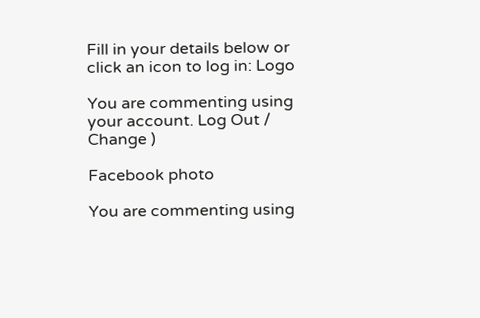Fill in your details below or click an icon to log in: Logo

You are commenting using your account. Log Out /  Change )

Facebook photo

You are commenting using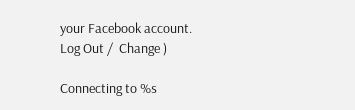your Facebook account. Log Out /  Change )

Connecting to %s